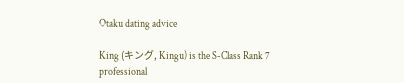Otaku dating advice

King (キング, Kingu) is the S-Class Rank 7 professional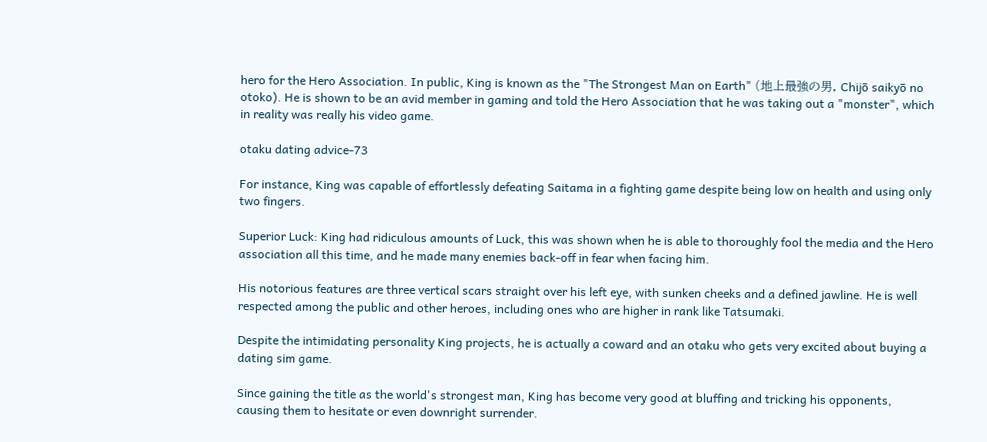hero for the Hero Association. In public, King is known as the "The Strongest Man on Earth" (地上最強の男, Chijō saikyō no otoko). He is shown to be an avid member in gaming and told the Hero Association that he was taking out a "monster", which in reality was really his video game.

otaku dating advice-73

For instance, King was capable of effortlessly defeating Saitama in a fighting game despite being low on health and using only two fingers.

Superior Luck: King had ridiculous amounts of Luck, this was shown when he is able to thoroughly fool the media and the Hero association all this time, and he made many enemies back-off in fear when facing him.

His notorious features are three vertical scars straight over his left eye, with sunken cheeks and a defined jawline. He is well respected among the public and other heroes, including ones who are higher in rank like Tatsumaki.

Despite the intimidating personality King projects, he is actually a coward and an otaku who gets very excited about buying a dating sim game.

Since gaining the title as the world's strongest man, King has become very good at bluffing and tricking his opponents, causing them to hesitate or even downright surrender.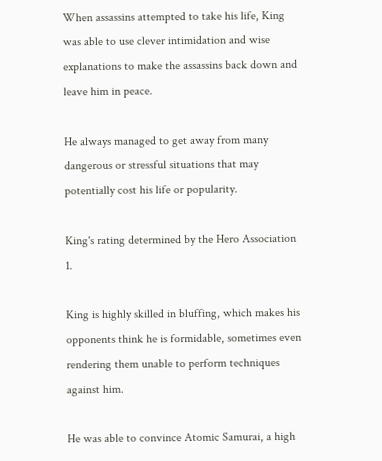When assassins attempted to take his life, King was able to use clever intimidation and wise explanations to make the assassins back down and leave him in peace.

He always managed to get away from many dangerous or stressful situations that may potentially cost his life or popularity.

King's rating determined by the Hero Association 1.

King is highly skilled in bluffing, which makes his opponents think he is formidable, sometimes even rendering them unable to perform techniques against him.

He was able to convince Atomic Samurai, a high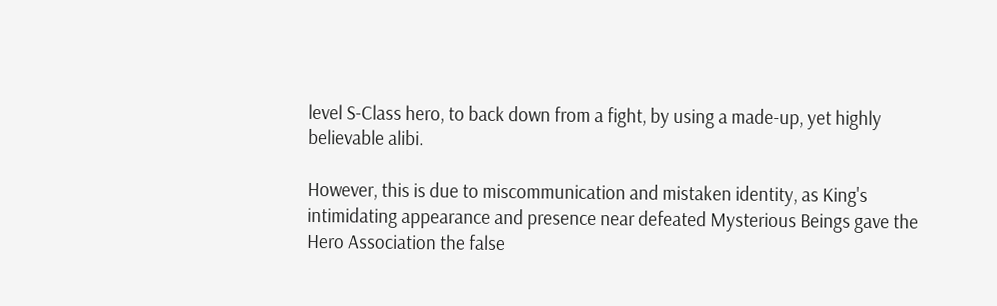level S-Class hero, to back down from a fight, by using a made-up, yet highly believable alibi.

However, this is due to miscommunication and mistaken identity, as King's intimidating appearance and presence near defeated Mysterious Beings gave the Hero Association the false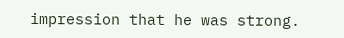impression that he was strong.